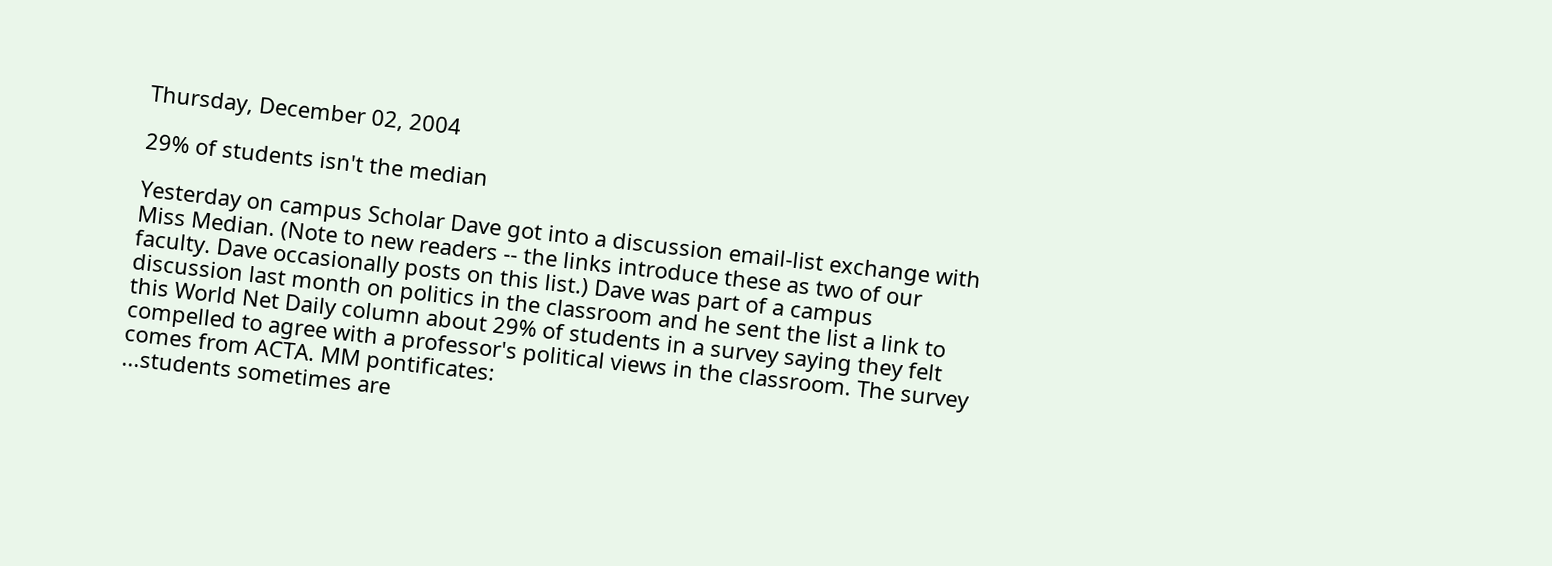Thursday, December 02, 2004

29% of students isn't the median

Yesterday on campus Scholar Dave got into a discussion email-list exchange with Miss Median. (Note to new readers -- the links introduce these as two of our faculty. Dave occasionally posts on this list.) Dave was part of a campus discussion last month on politics in the classroom and he sent the list a link to this World Net Daily column about 29% of students in a survey saying they felt compelled to agree with a professor's political views in the classroom. The survey comes from ACTA. MM pontificates:
...students sometimes are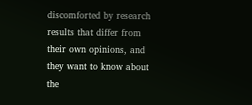discomforted by research results that differ from their own opinions, and they want to know about the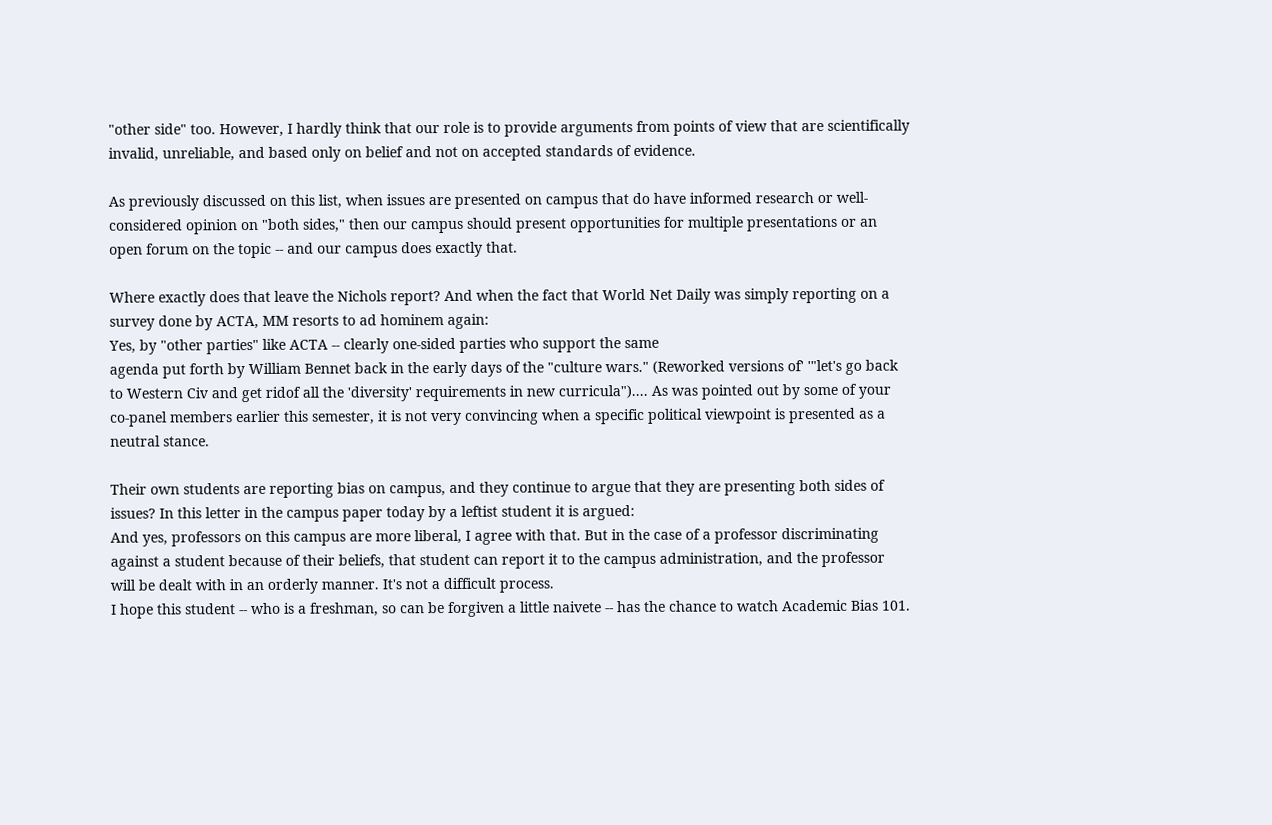"other side" too. However, I hardly think that our role is to provide arguments from points of view that are scientifically invalid, unreliable, and based only on belief and not on accepted standards of evidence.

As previously discussed on this list, when issues are presented on campus that do have informed research or well-considered opinion on "both sides," then our campus should present opportunities for multiple presentations or an open forum on the topic -- and our campus does exactly that.

Where exactly does that leave the Nichols report? And when the fact that World Net Daily was simply reporting on a survey done by ACTA, MM resorts to ad hominem again:
Yes, by "other parties" like ACTA -- clearly one-sided parties who support the same
agenda put forth by William Bennet back in the early days of the "culture wars." (Reworked versions of' '"let's go back to Western Civ and get ridof all the 'diversity' requirements in new curricula").... As was pointed out by some of your co-panel members earlier this semester, it is not very convincing when a specific political viewpoint is presented as a neutral stance.

Their own students are reporting bias on campus, and they continue to argue that they are presenting both sides of issues? In this letter in the campus paper today by a leftist student it is argued:
And yes, professors on this campus are more liberal, I agree with that. But in the case of a professor discriminating against a student because of their beliefs, that student can report it to the campus administration, and the professor will be dealt with in an orderly manner. It's not a difficult process.
I hope this student -- who is a freshman, so can be forgiven a little naivete -- has the chance to watch Academic Bias 101.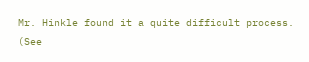Mr. Hinkle found it a quite difficult process. (See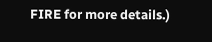FIRE for more details.)